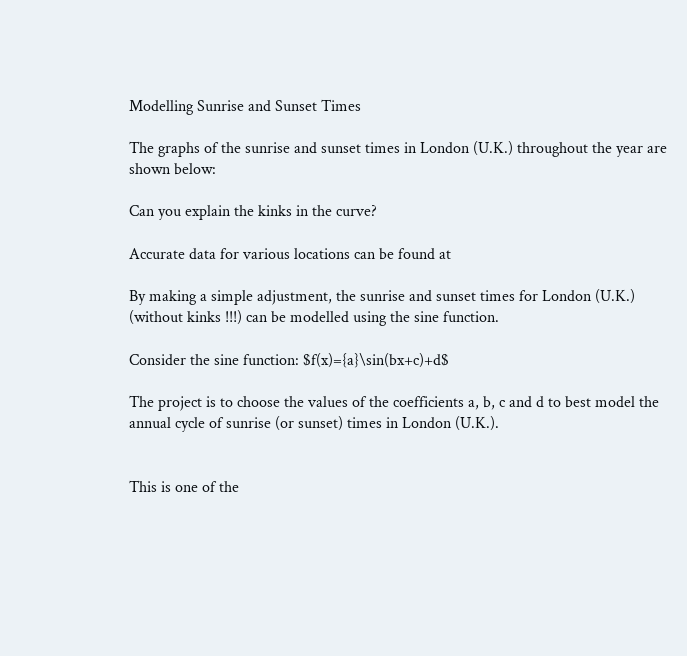Modelling Sunrise and Sunset Times

The graphs of the sunrise and sunset times in London (U.K.) throughout the year are shown below:

Can you explain the kinks in the curve?

Accurate data for various locations can be found at

By making a simple adjustment, the sunrise and sunset times for London (U.K.) (without kinks !!!) can be modelled using the sine function.

Consider the sine function: $f(x)={a}\sin(bx+c)+d$

The project is to choose the values of the coefficients a, b, c and d to best model the annual cycle of sunrise (or sunset) times in London (U.K.).


This is one of the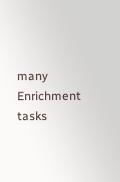many Enrichment tasks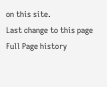on this site.
Last change to this page
Full Page history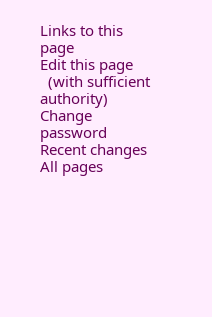Links to this page
Edit this page
  (with sufficient authority)
Change password
Recent changes
All pages